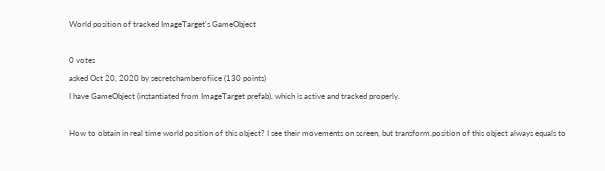World position of tracked ImageTarget's GameObject

0 votes
asked Oct 20, 2020 by secretchamberofiice (130 points)
I have GameObject (instantiated from ImageTarget prefab), which is active and tracked properly.

How to obtain in real time world position of this object? I see their movements on screen, but transform.position of this object always equals to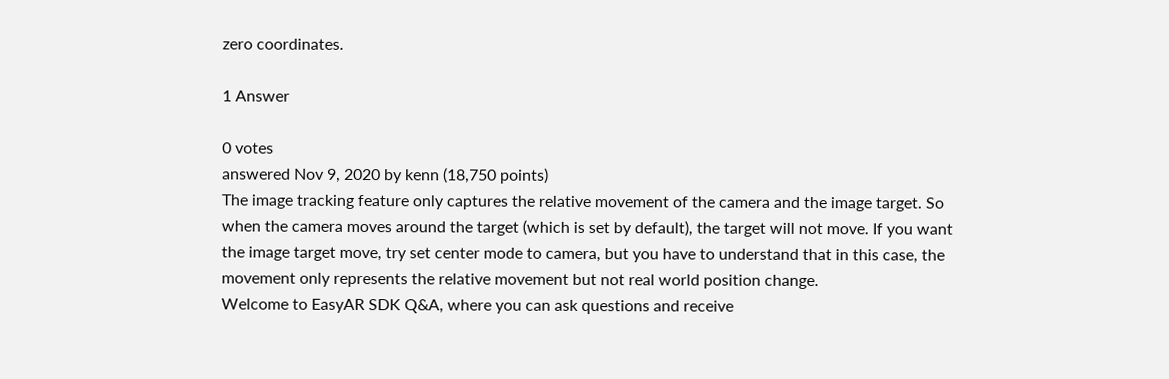zero coordinates.

1 Answer

0 votes
answered Nov 9, 2020 by kenn (18,750 points)
The image tracking feature only captures the relative movement of the camera and the image target. So when the camera moves around the target (which is set by default), the target will not move. If you want the image target move, try set center mode to camera, but you have to understand that in this case, the movement only represents the relative movement but not real world position change.
Welcome to EasyAR SDK Q&A, where you can ask questions and receive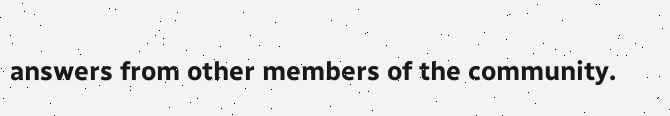answers from other members of the community.